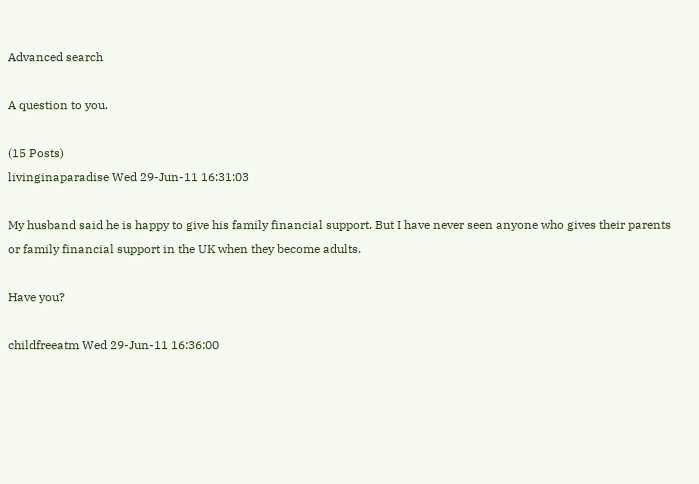Advanced search

A question to you.

(15 Posts)
livinginaparadise Wed 29-Jun-11 16:31:03

My husband said he is happy to give his family financial support. But I have never seen anyone who gives their parents or family financial support in the UK when they become adults.

Have you?

childfreeatm Wed 29-Jun-11 16:36:00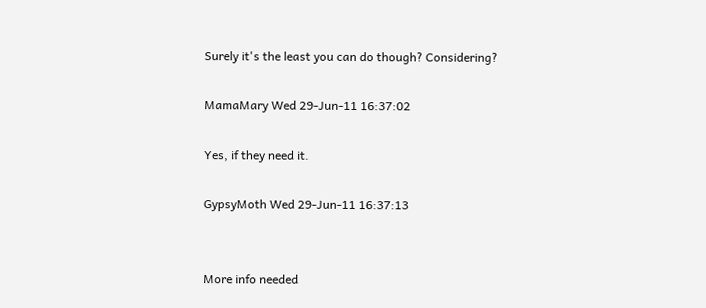Surely it's the least you can do though? Considering?

MamaMary Wed 29-Jun-11 16:37:02

Yes, if they need it.

GypsyMoth Wed 29-Jun-11 16:37:13


More info needed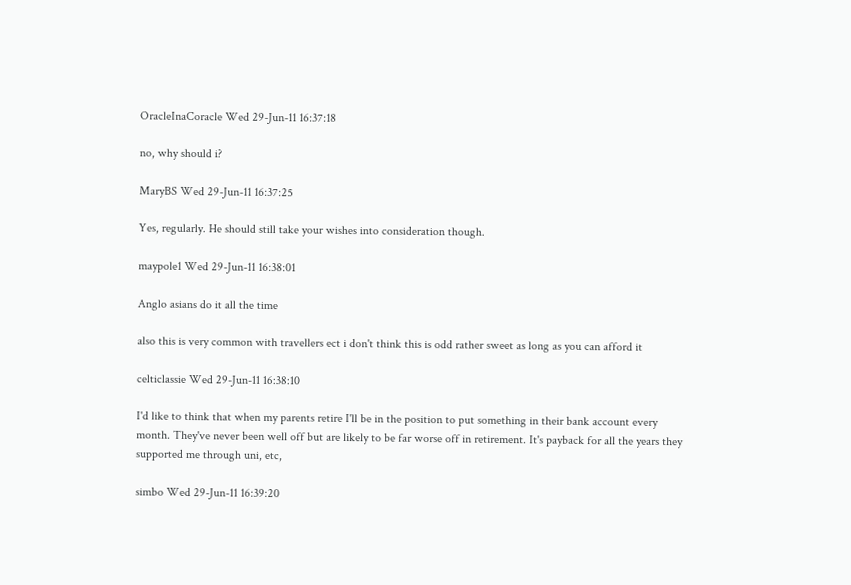OracleInaCoracle Wed 29-Jun-11 16:37:18

no, why should i?

MaryBS Wed 29-Jun-11 16:37:25

Yes, regularly. He should still take your wishes into consideration though.

maypole1 Wed 29-Jun-11 16:38:01

Anglo asians do it all the time

also this is very common with travellers ect i don't think this is odd rather sweet as long as you can afford it

celticlassie Wed 29-Jun-11 16:38:10

I'd like to think that when my parents retire I'll be in the position to put something in their bank account every month. They've never been well off but are likely to be far worse off in retirement. It's payback for all the years they supported me through uni, etc,

simbo Wed 29-Jun-11 16:39:20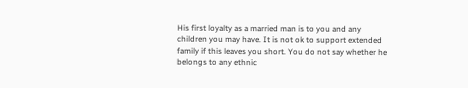His first loyalty as a married man is to you and any children you may have. It is not ok to support extended family if this leaves you short. You do not say whether he belongs to any ethnic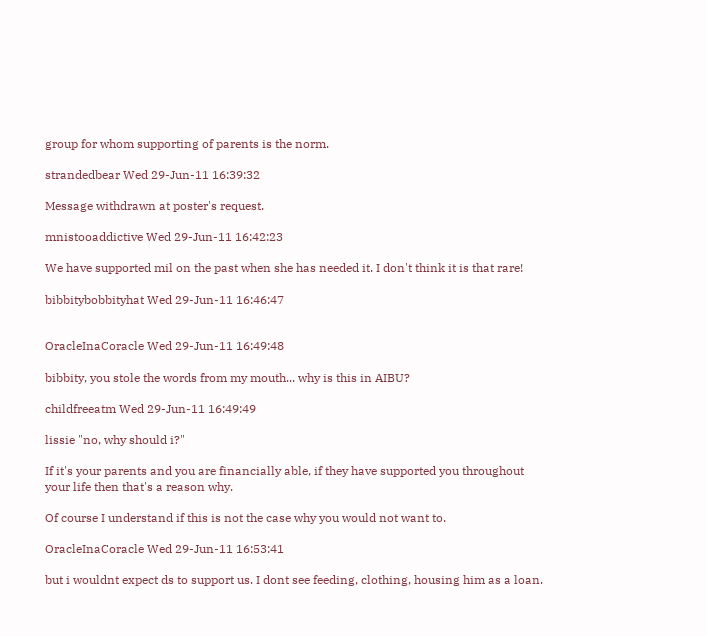group for whom supporting of parents is the norm.

strandedbear Wed 29-Jun-11 16:39:32

Message withdrawn at poster's request.

mnistooaddictive Wed 29-Jun-11 16:42:23

We have supported mil on the past when she has needed it. I don't think it is that rare!

bibbitybobbityhat Wed 29-Jun-11 16:46:47


OracleInaCoracle Wed 29-Jun-11 16:49:48

bibbity, you stole the words from my mouth... why is this in AIBU?

childfreeatm Wed 29-Jun-11 16:49:49

lissie "no, why should i?"

If it's your parents and you are financially able, if they have supported you throughout your life then that's a reason why.

Of course I understand if this is not the case why you would not want to.

OracleInaCoracle Wed 29-Jun-11 16:53:41

but i wouldnt expect ds to support us. I dont see feeding, clothing, housing him as a loan.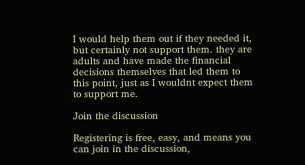I would help them out if they needed it, but certainly not support them. they are adults and have made the financial decisions themselves that led them to this point, just as I wouldnt expect them to support me.

Join the discussion

Registering is free, easy, and means you can join in the discussion,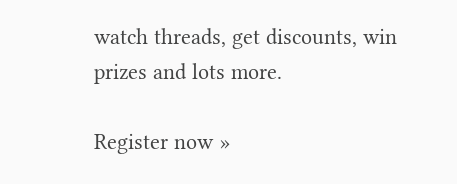watch threads, get discounts, win prizes and lots more.

Register now »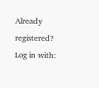Already registered? Log in with: